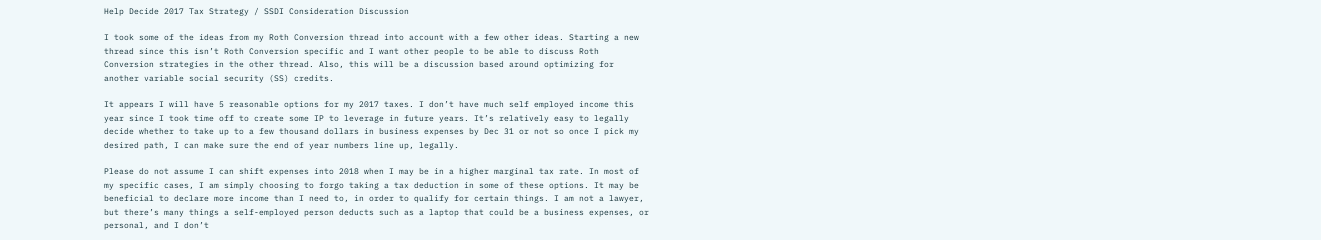Help Decide 2017 Tax Strategy / SSDI Consideration Discussion

I took some of the ideas from my Roth Conversion thread into account with a few other ideas. Starting a new thread since this isn’t Roth Conversion specific and I want other people to be able to discuss Roth Conversion strategies in the other thread. Also, this will be a discussion based around optimizing for another variable social security (SS) credits.

It appears I will have 5 reasonable options for my 2017 taxes. I don’t have much self employed income this year since I took time off to create some IP to leverage in future years. It’s relatively easy to legally decide whether to take up to a few thousand dollars in business expenses by Dec 31 or not so once I pick my desired path, I can make sure the end of year numbers line up, legally.

Please do not assume I can shift expenses into 2018 when I may be in a higher marginal tax rate. In most of my specific cases, I am simply choosing to forgo taking a tax deduction in some of these options. It may be beneficial to declare more income than I need to, in order to qualify for certain things. I am not a lawyer, but there’s many things a self-employed person deducts such as a laptop that could be a business expenses, or personal, and I don’t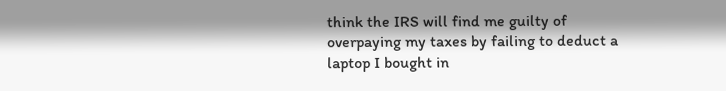think the IRS will find me guilty of overpaying my taxes by failing to deduct a laptop I bought in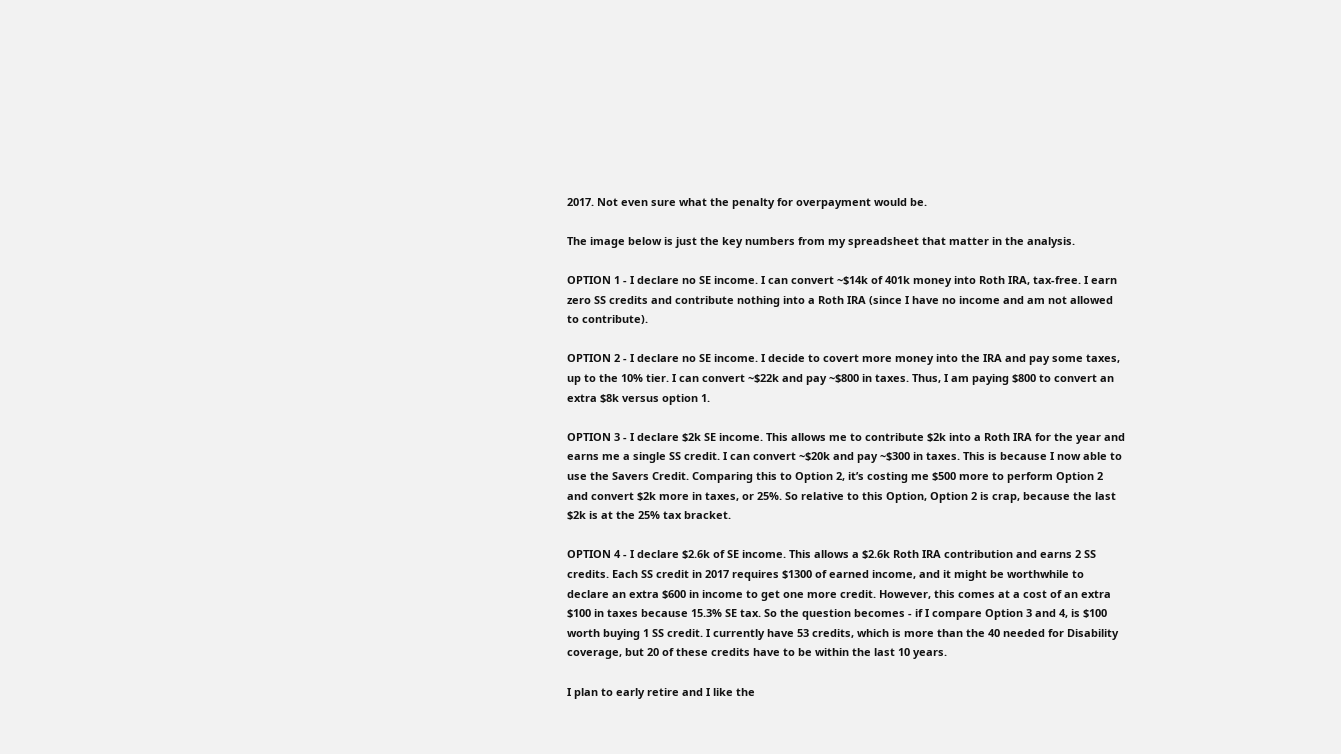2017. Not even sure what the penalty for overpayment would be.

The image below is just the key numbers from my spreadsheet that matter in the analysis.

OPTION 1 - I declare no SE income. I can convert ~$14k of 401k money into Roth IRA, tax-free. I earn zero SS credits and contribute nothing into a Roth IRA (since I have no income and am not allowed to contribute).

OPTION 2 - I declare no SE income. I decide to covert more money into the IRA and pay some taxes, up to the 10% tier. I can convert ~$22k and pay ~$800 in taxes. Thus, I am paying $800 to convert an extra $8k versus option 1.

OPTION 3 - I declare $2k SE income. This allows me to contribute $2k into a Roth IRA for the year and earns me a single SS credit. I can convert ~$20k and pay ~$300 in taxes. This is because I now able to use the Savers Credit. Comparing this to Option 2, it’s costing me $500 more to perform Option 2 and convert $2k more in taxes, or 25%. So relative to this Option, Option 2 is crap, because the last $2k is at the 25% tax bracket.

OPTION 4 - I declare $2.6k of SE income. This allows a $2.6k Roth IRA contribution and earns 2 SS credits. Each SS credit in 2017 requires $1300 of earned income, and it might be worthwhile to declare an extra $600 in income to get one more credit. However, this comes at a cost of an extra $100 in taxes because 15.3% SE tax. So the question becomes - if I compare Option 3 and 4, is $100 worth buying 1 SS credit. I currently have 53 credits, which is more than the 40 needed for Disability coverage, but 20 of these credits have to be within the last 10 years.

I plan to early retire and I like the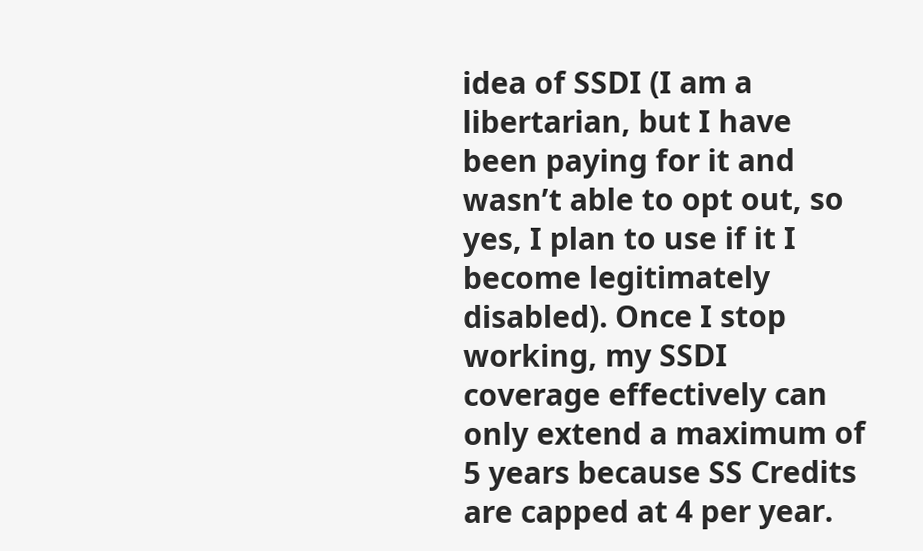idea of SSDI (I am a libertarian, but I have been paying for it and wasn’t able to opt out, so yes, I plan to use if it I become legitimately disabled). Once I stop working, my SSDI coverage effectively can only extend a maximum of 5 years because SS Credits are capped at 4 per year.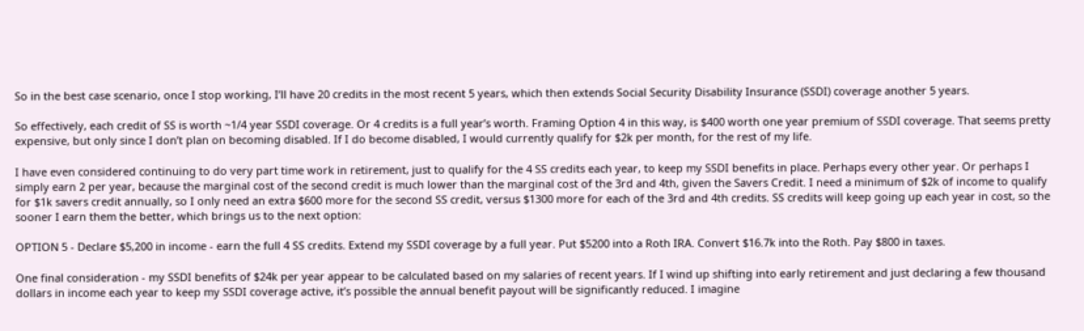So in the best case scenario, once I stop working, I’ll have 20 credits in the most recent 5 years, which then extends Social Security Disability Insurance (SSDI) coverage another 5 years.

So effectively, each credit of SS is worth ~1/4 year SSDI coverage. Or 4 credits is a full year’s worth. Framing Option 4 in this way, is $400 worth one year premium of SSDI coverage. That seems pretty expensive, but only since I don’t plan on becoming disabled. If I do become disabled, I would currently qualify for $2k per month, for the rest of my life.

I have even considered continuing to do very part time work in retirement, just to qualify for the 4 SS credits each year, to keep my SSDI benefits in place. Perhaps every other year. Or perhaps I simply earn 2 per year, because the marginal cost of the second credit is much lower than the marginal cost of the 3rd and 4th, given the Savers Credit. I need a minimum of $2k of income to qualify for $1k savers credit annually, so I only need an extra $600 more for the second SS credit, versus $1300 more for each of the 3rd and 4th credits. SS credits will keep going up each year in cost, so the sooner I earn them the better, which brings us to the next option:

OPTION 5 - Declare $5,200 in income - earn the full 4 SS credits. Extend my SSDI coverage by a full year. Put $5200 into a Roth IRA. Convert $16.7k into the Roth. Pay $800 in taxes.

One final consideration - my SSDI benefits of $24k per year appear to be calculated based on my salaries of recent years. If I wind up shifting into early retirement and just declaring a few thousand dollars in income each year to keep my SSDI coverage active, it’s possible the annual benefit payout will be significantly reduced. I imagine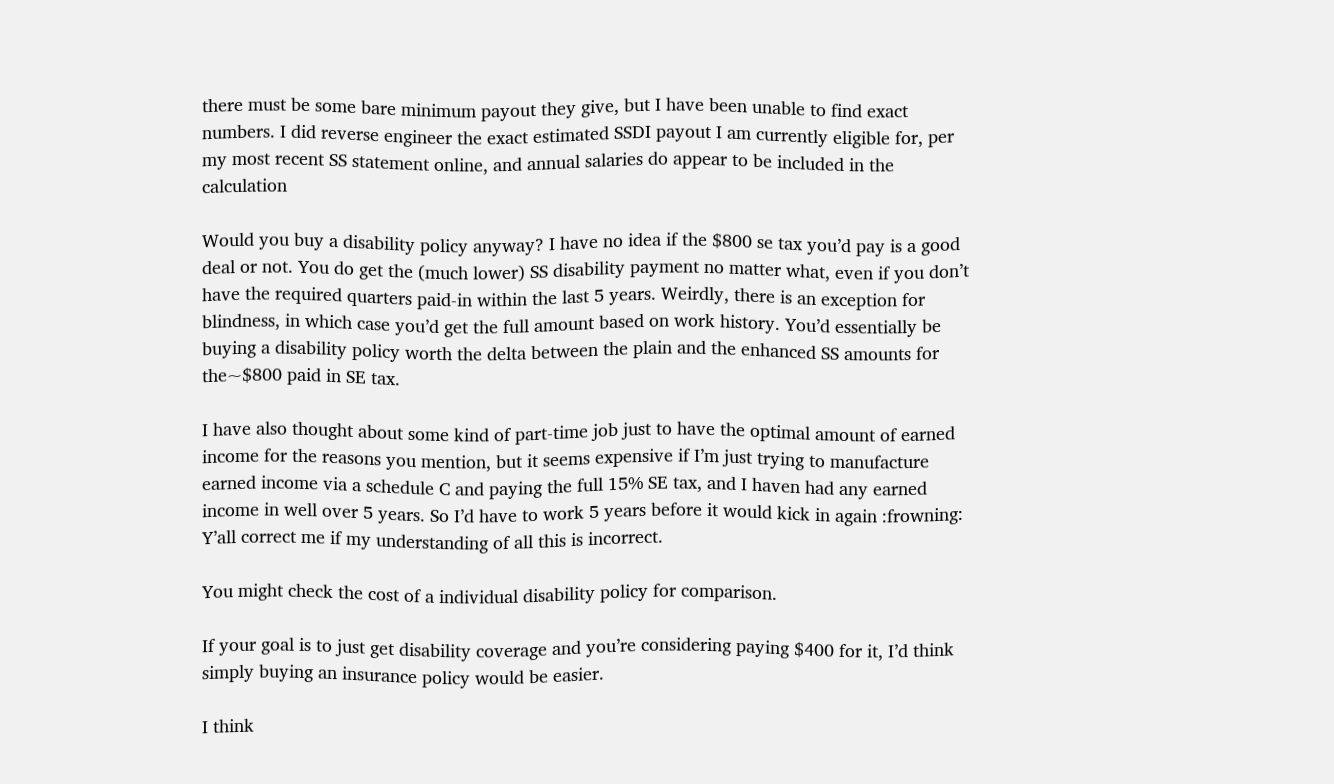there must be some bare minimum payout they give, but I have been unable to find exact numbers. I did reverse engineer the exact estimated SSDI payout I am currently eligible for, per my most recent SS statement online, and annual salaries do appear to be included in the calculation

Would you buy a disability policy anyway? I have no idea if the $800 se tax you’d pay is a good deal or not. You do get the (much lower) SS disability payment no matter what, even if you don’t have the required quarters paid-in within the last 5 years. Weirdly, there is an exception for blindness, in which case you’d get the full amount based on work history. You’d essentially be buying a disability policy worth the delta between the plain and the enhanced SS amounts for the~$800 paid in SE tax.

I have also thought about some kind of part-time job just to have the optimal amount of earned income for the reasons you mention, but it seems expensive if I’m just trying to manufacture earned income via a schedule C and paying the full 15% SE tax, and I haven had any earned income in well over 5 years. So I’d have to work 5 years before it would kick in again :frowning: Y’all correct me if my understanding of all this is incorrect.

You might check the cost of a individual disability policy for comparison.

If your goal is to just get disability coverage and you’re considering paying $400 for it, I’d think simply buying an insurance policy would be easier.

I think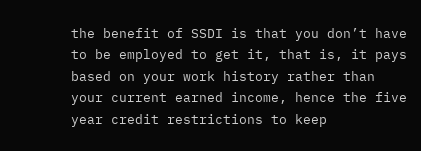the benefit of SSDI is that you don’t have to be employed to get it, that is, it pays based on your work history rather than your current earned income, hence the five year credit restrictions to keep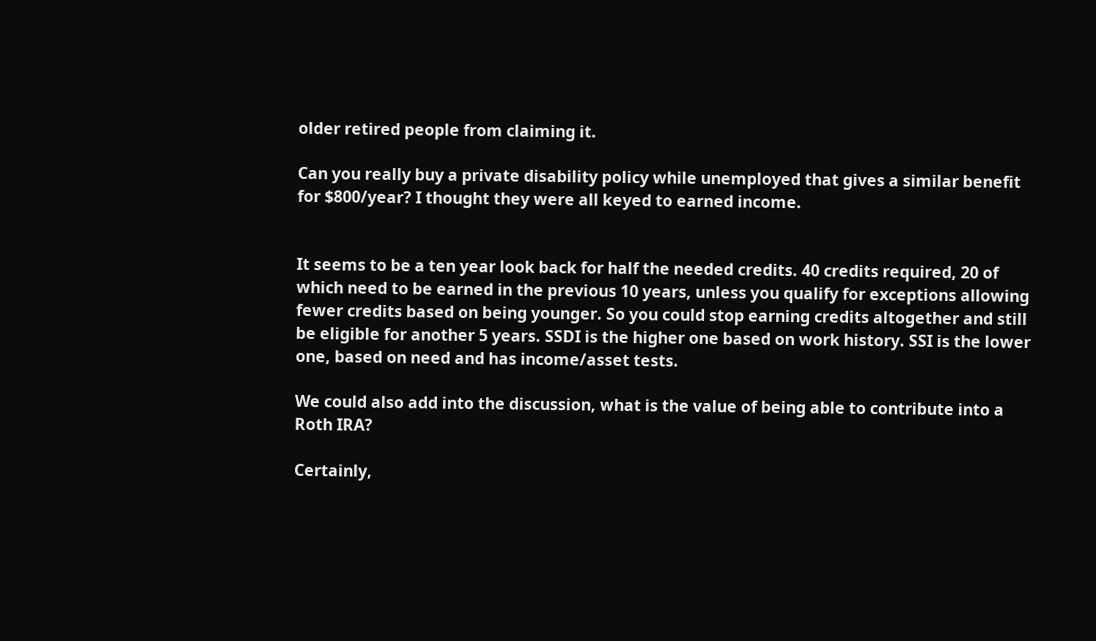older retired people from claiming it.

Can you really buy a private disability policy while unemployed that gives a similar benefit for $800/year? I thought they were all keyed to earned income.


It seems to be a ten year look back for half the needed credits. 40 credits required, 20 of which need to be earned in the previous 10 years, unless you qualify for exceptions allowing fewer credits based on being younger. So you could stop earning credits altogether and still be eligible for another 5 years. SSDI is the higher one based on work history. SSI is the lower one, based on need and has income/asset tests.

We could also add into the discussion, what is the value of being able to contribute into a Roth IRA?

Certainly,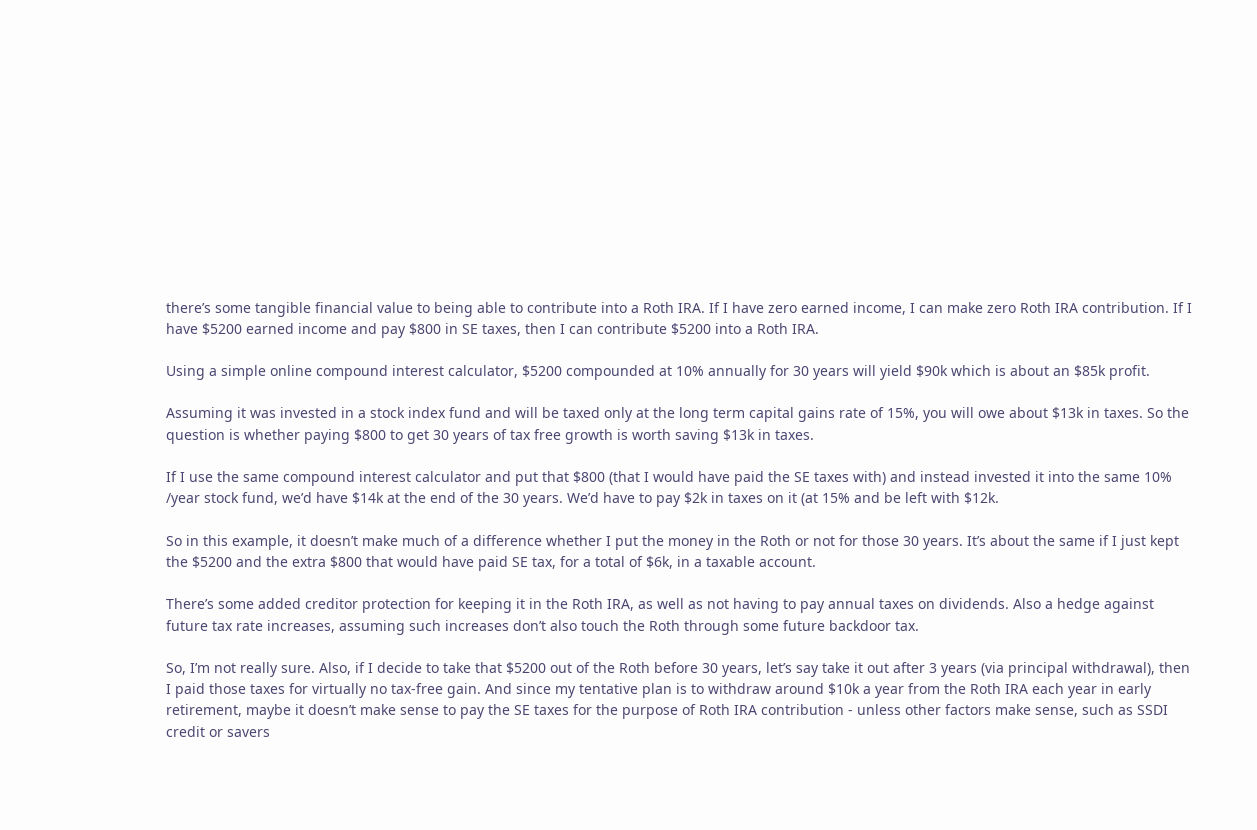there’s some tangible financial value to being able to contribute into a Roth IRA. If I have zero earned income, I can make zero Roth IRA contribution. If I have $5200 earned income and pay $800 in SE taxes, then I can contribute $5200 into a Roth IRA.

Using a simple online compound interest calculator, $5200 compounded at 10% annually for 30 years will yield $90k which is about an $85k profit.

Assuming it was invested in a stock index fund and will be taxed only at the long term capital gains rate of 15%, you will owe about $13k in taxes. So the question is whether paying $800 to get 30 years of tax free growth is worth saving $13k in taxes.

If I use the same compound interest calculator and put that $800 (that I would have paid the SE taxes with) and instead invested it into the same 10% /year stock fund, we’d have $14k at the end of the 30 years. We’d have to pay $2k in taxes on it (at 15% and be left with $12k.

So in this example, it doesn’t make much of a difference whether I put the money in the Roth or not for those 30 years. It’s about the same if I just kept the $5200 and the extra $800 that would have paid SE tax, for a total of $6k, in a taxable account.

There’s some added creditor protection for keeping it in the Roth IRA, as well as not having to pay annual taxes on dividends. Also a hedge against future tax rate increases, assuming such increases don’t also touch the Roth through some future backdoor tax.

So, I’m not really sure. Also, if I decide to take that $5200 out of the Roth before 30 years, let’s say take it out after 3 years (via principal withdrawal), then I paid those taxes for virtually no tax-free gain. And since my tentative plan is to withdraw around $10k a year from the Roth IRA each year in early retirement, maybe it doesn’t make sense to pay the SE taxes for the purpose of Roth IRA contribution - unless other factors make sense, such as SSDI credit or savers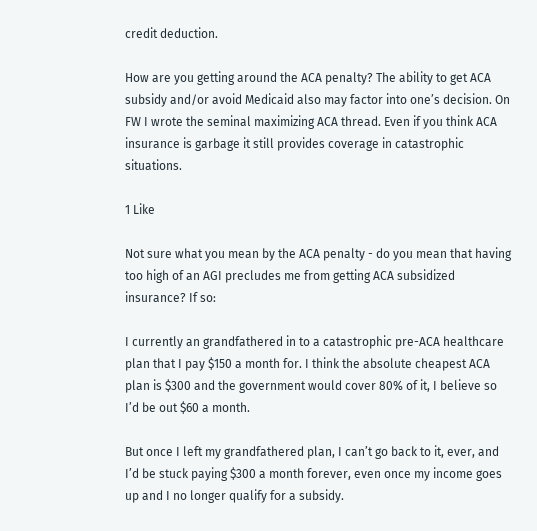credit deduction.

How are you getting around the ACA penalty? The ability to get ACA subsidy and/or avoid Medicaid also may factor into one’s decision. On FW I wrote the seminal maximizing ACA thread. Even if you think ACA insurance is garbage it still provides coverage in catastrophic situations.

1 Like

Not sure what you mean by the ACA penalty - do you mean that having too high of an AGI precludes me from getting ACA subsidized insurance? If so:

I currently an grandfathered in to a catastrophic pre-ACA healthcare plan that I pay $150 a month for. I think the absolute cheapest ACA plan is $300 and the government would cover 80% of it, I believe so I’d be out $60 a month.

But once I left my grandfathered plan, I can’t go back to it, ever, and I’d be stuck paying $300 a month forever, even once my income goes up and I no longer qualify for a subsidy.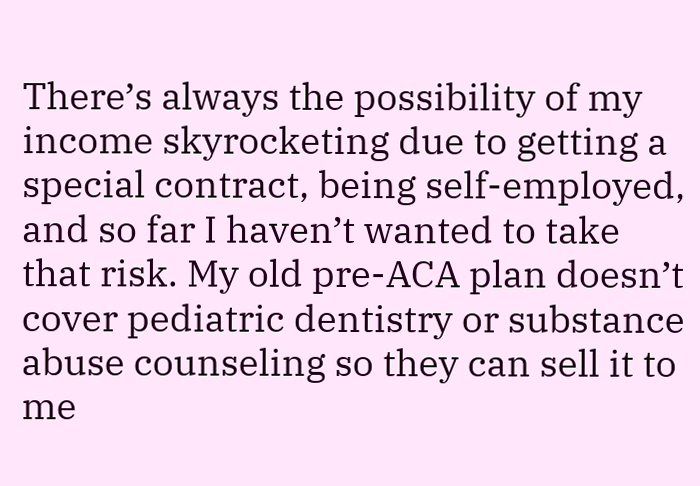There’s always the possibility of my income skyrocketing due to getting a special contract, being self-employed, and so far I haven’t wanted to take that risk. My old pre-ACA plan doesn’t cover pediatric dentistry or substance abuse counseling so they can sell it to me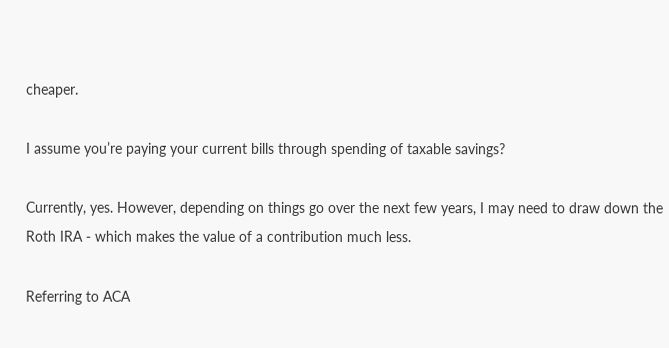cheaper.

I assume you’re paying your current bills through spending of taxable savings?

Currently, yes. However, depending on things go over the next few years, I may need to draw down the Roth IRA - which makes the value of a contribution much less.

Referring to ACA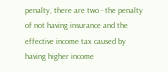penalty, there are two - the penalty of not having insurance and the effective income tax caused by having higher income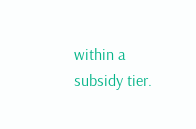within a subsidy tier.